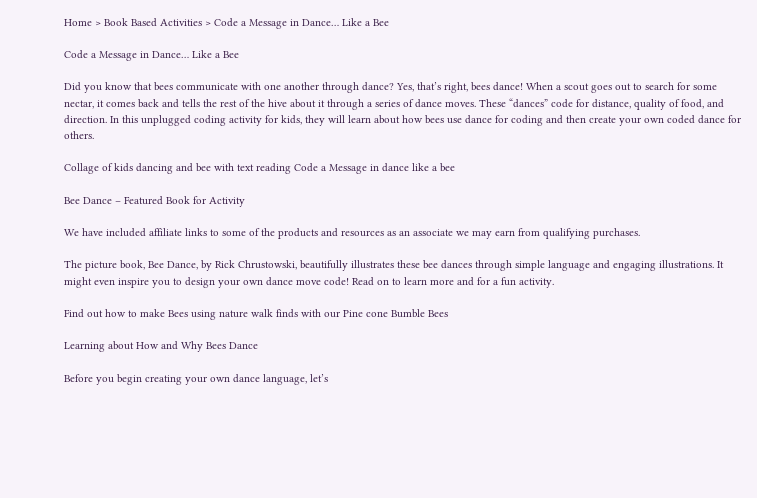Home > Book Based Activities > Code a Message in Dance… Like a Bee

Code a Message in Dance… Like a Bee

Did you know that bees communicate with one another through dance? Yes, that’s right, bees dance! When a scout goes out to search for some nectar, it comes back and tells the rest of the hive about it through a series of dance moves. These “dances” code for distance, quality of food, and direction. In this unplugged coding activity for kids, they will learn about how bees use dance for coding and then create your own coded dance for others.

Collage of kids dancing and bee with text reading Code a Message in dance like a bee

Bee Dance – Featured Book for Activity

We have included affiliate links to some of the products and resources as an associate we may earn from qualifying purchases.

The picture book, Bee Dance, by Rick Chrustowski, beautifully illustrates these bee dances through simple language and engaging illustrations. It might even inspire you to design your own dance move code! Read on to learn more and for a fun activity.

Find out how to make Bees using nature walk finds with our Pine cone Bumble Bees

Learning about How and Why Bees Dance

Before you begin creating your own dance language, let’s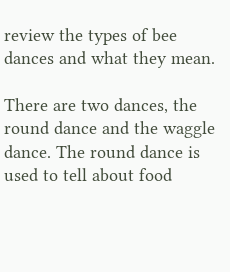review the types of bee dances and what they mean.

There are two dances, the round dance and the waggle dance. The round dance is used to tell about food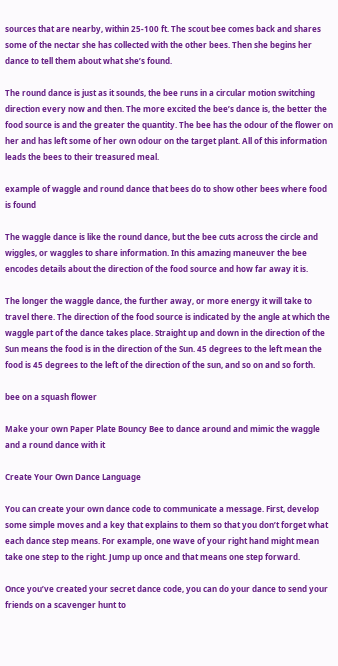sources that are nearby, within 25-100 ft. The scout bee comes back and shares some of the nectar she has collected with the other bees. Then she begins her dance to tell them about what she’s found.

The round dance is just as it sounds, the bee runs in a circular motion switching direction every now and then. The more excited the bee’s dance is, the better the food source is and the greater the quantity. The bee has the odour of the flower on her and has left some of her own odour on the target plant. All of this information leads the bees to their treasured meal.

example of waggle and round dance that bees do to show other bees where food is found

The waggle dance is like the round dance, but the bee cuts across the circle and wiggles, or waggles to share information. In this amazing maneuver the bee encodes details about the direction of the food source and how far away it is.

The longer the waggle dance, the further away, or more energy it will take to travel there. The direction of the food source is indicated by the angle at which the waggle part of the dance takes place. Straight up and down in the direction of the Sun means the food is in the direction of the Sun. 45 degrees to the left mean the food is 45 degrees to the left of the direction of the sun, and so on and so forth.

bee on a squash flower

Make your own Paper Plate Bouncy Bee to dance around and mimic the waggle and a round dance with it

Create Your Own Dance Language

You can create your own dance code to communicate a message. First, develop some simple moves and a key that explains to them so that you don’t forget what each dance step means. For example, one wave of your right hand might mean take one step to the right. Jump up once and that means one step forward.

Once you’ve created your secret dance code, you can do your dance to send your friends on a scavenger hunt to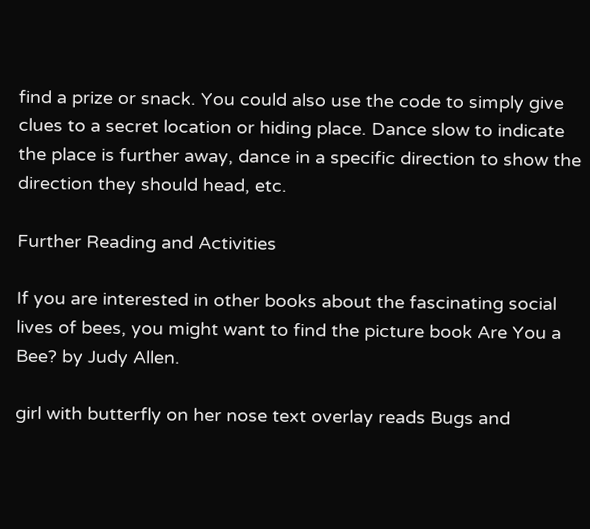find a prize or snack. You could also use the code to simply give clues to a secret location or hiding place. Dance slow to indicate the place is further away, dance in a specific direction to show the direction they should head, etc.

Further Reading and Activities

If you are interested in other books about the fascinating social lives of bees, you might want to find the picture book Are You a Bee? by Judy Allen.

girl with butterfly on her nose text overlay reads Bugs and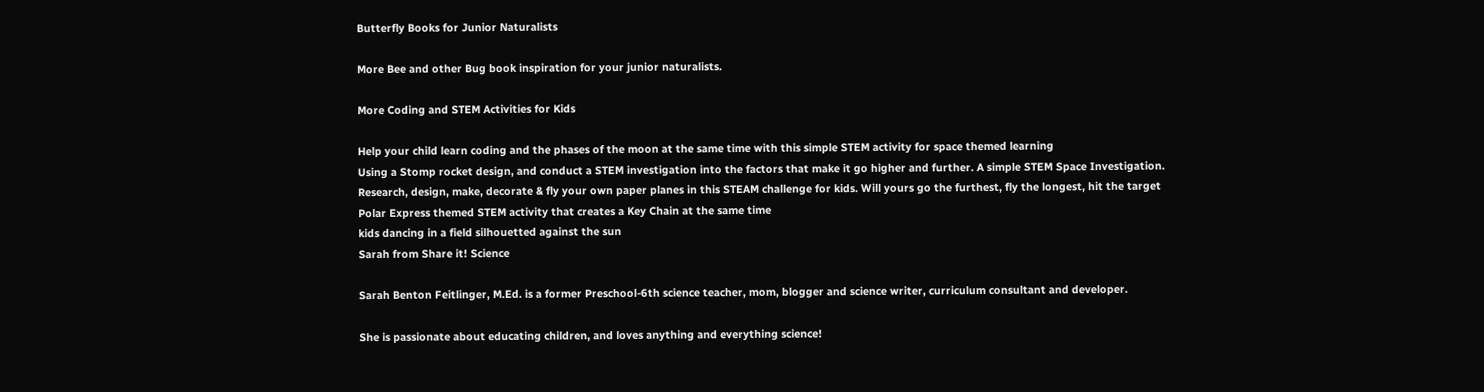Butterfly Books for Junior Naturalists

More Bee and other Bug book inspiration for your junior naturalists.

More Coding and STEM Activities for Kids

Help your child learn coding and the phases of the moon at the same time with this simple STEM activity for space themed learning
Using a Stomp rocket design, and conduct a STEM investigation into the factors that make it go higher and further. A simple STEM Space Investigation.
Research, design, make, decorate & fly your own paper planes in this STEAM challenge for kids. Will yours go the furthest, fly the longest, hit the target
Polar Express themed STEM activity that creates a Key Chain at the same time
kids dancing in a field silhouetted against the sun
Sarah from Share it! Science

Sarah Benton Feitlinger, M.Ed. is a former Preschool-6th science teacher, mom, blogger and science writer, curriculum consultant and developer.

She is passionate about educating children, and loves anything and everything science!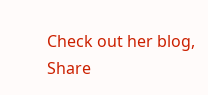Check out her blog, Share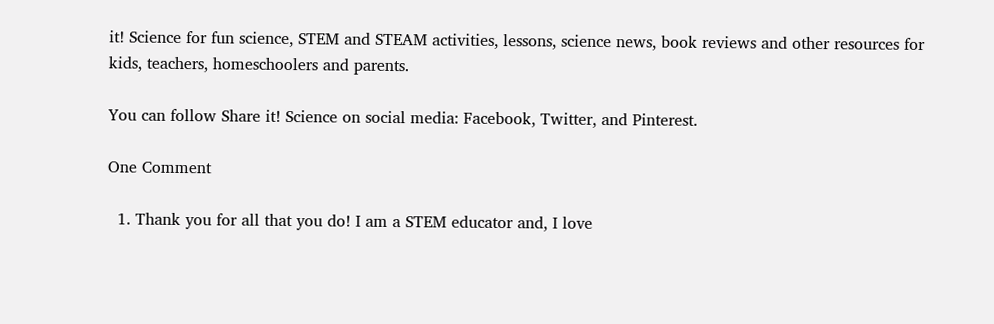it! Science for fun science, STEM and STEAM activities, lessons, science news, book reviews and other resources for kids, teachers, homeschoolers and parents.

You can follow Share it! Science on social media: Facebook, Twitter, and Pinterest.

One Comment

  1. Thank you for all that you do! I am a STEM educator and, I love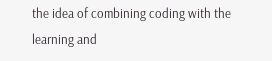the idea of combining coding with the learning and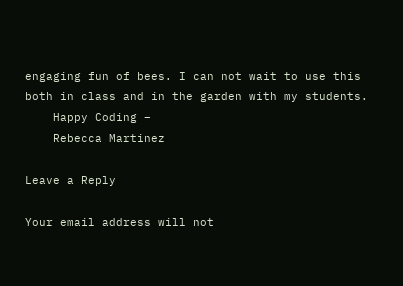engaging fun of bees. I can not wait to use this both in class and in the garden with my students.
    Happy Coding –
    Rebecca Martinez

Leave a Reply

Your email address will not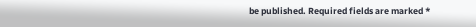be published. Required fields are marked *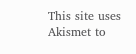This site uses Akismet to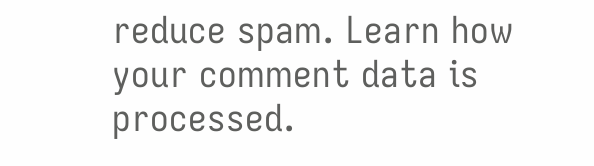reduce spam. Learn how your comment data is processed.